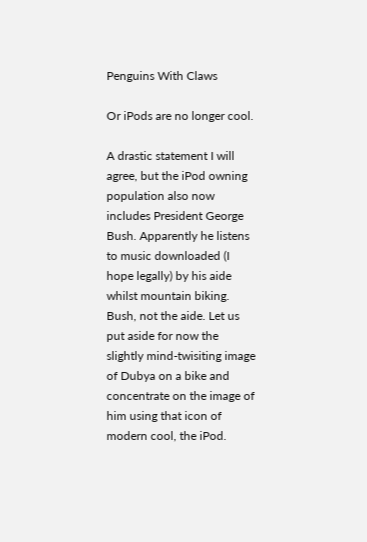Penguins With Claws

Or iPods are no longer cool.

A drastic statement I will agree, but the iPod owning population also now includes President George Bush. Apparently he listens to music downloaded (I hope legally) by his aide whilst mountain biking. Bush, not the aide. Let us put aside for now the slightly mind-twisiting image of Dubya on a bike and concentrate on the image of him using that icon of modern cool, the iPod.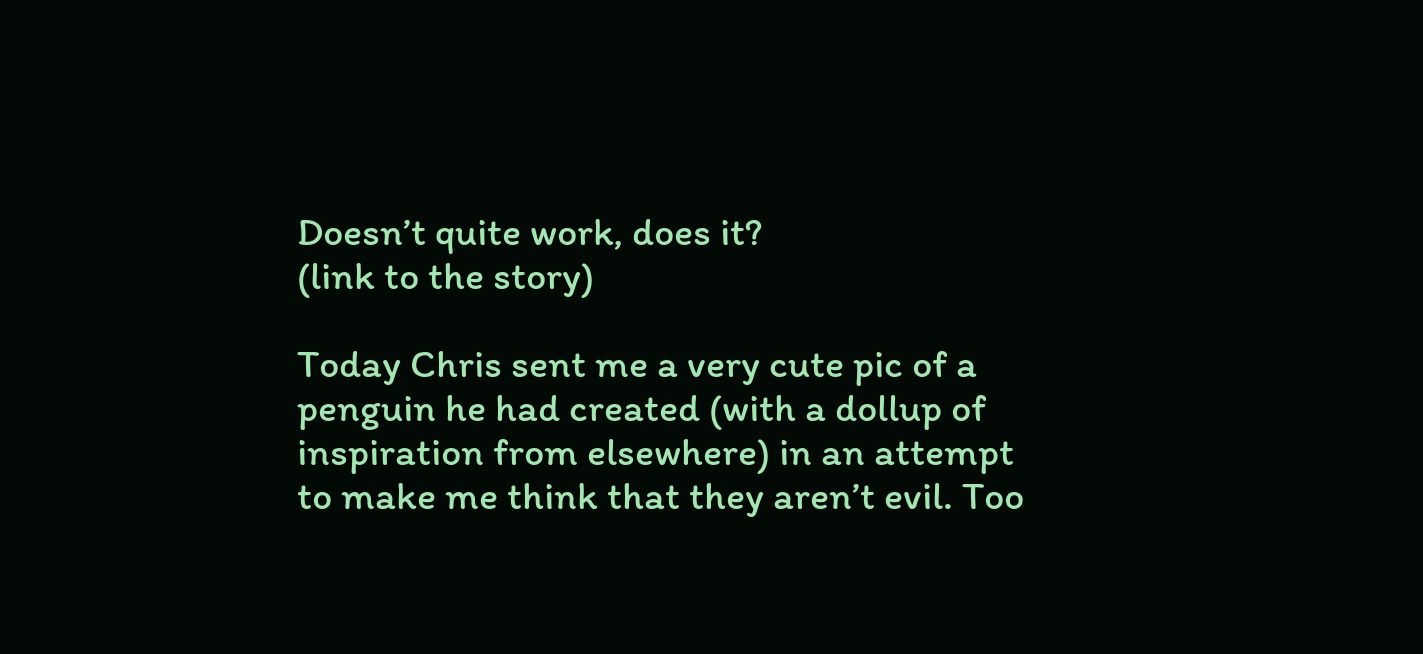Doesn’t quite work, does it?
(link to the story)

Today Chris sent me a very cute pic of a penguin he had created (with a dollup of inspiration from elsewhere) in an attempt to make me think that they aren’t evil. Too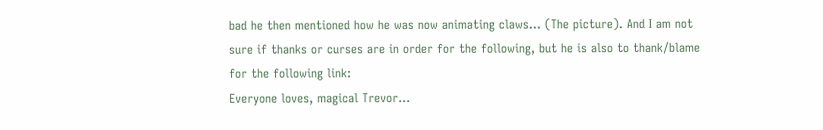bad he then mentioned how he was now animating claws… (The picture). And I am not sure if thanks or curses are in order for the following, but he is also to thank/blame for the following link:
Everyone loves, magical Trevor…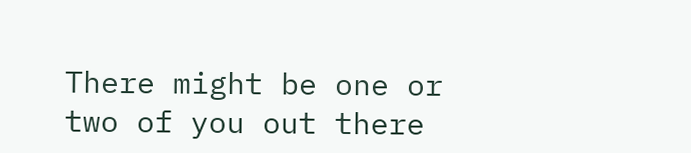There might be one or two of you out there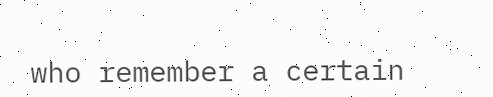who remember a certain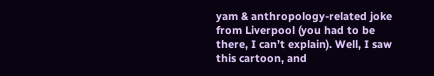yam & anthropology-related joke from Liverpool (you had to be there, I can’t explain). Well, I saw this cartoon, and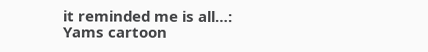it reminded me is all…:
Yams cartoon